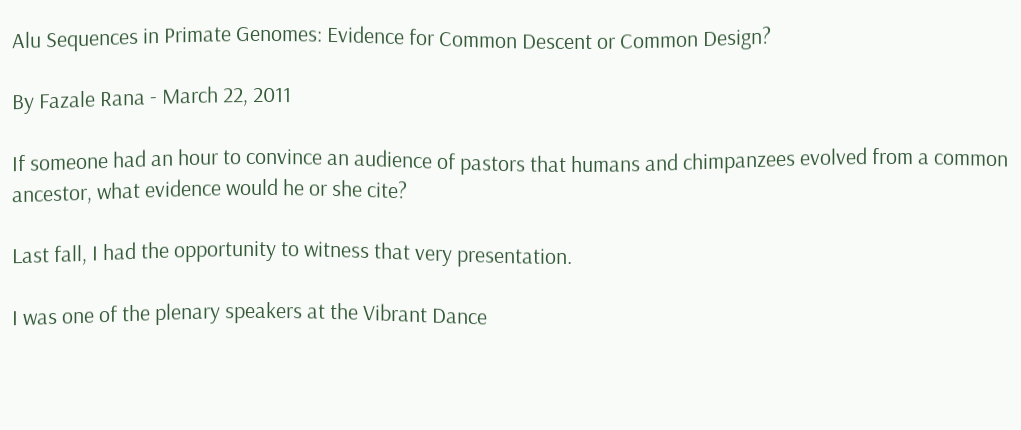Alu Sequences in Primate Genomes: Evidence for Common Descent or Common Design?

By Fazale Rana - March 22, 2011

If someone had an hour to convince an audience of pastors that humans and chimpanzees evolved from a common ancestor, what evidence would he or she cite?

Last fall, I had the opportunity to witness that very presentation.

I was one of the plenary speakers at the Vibrant Dance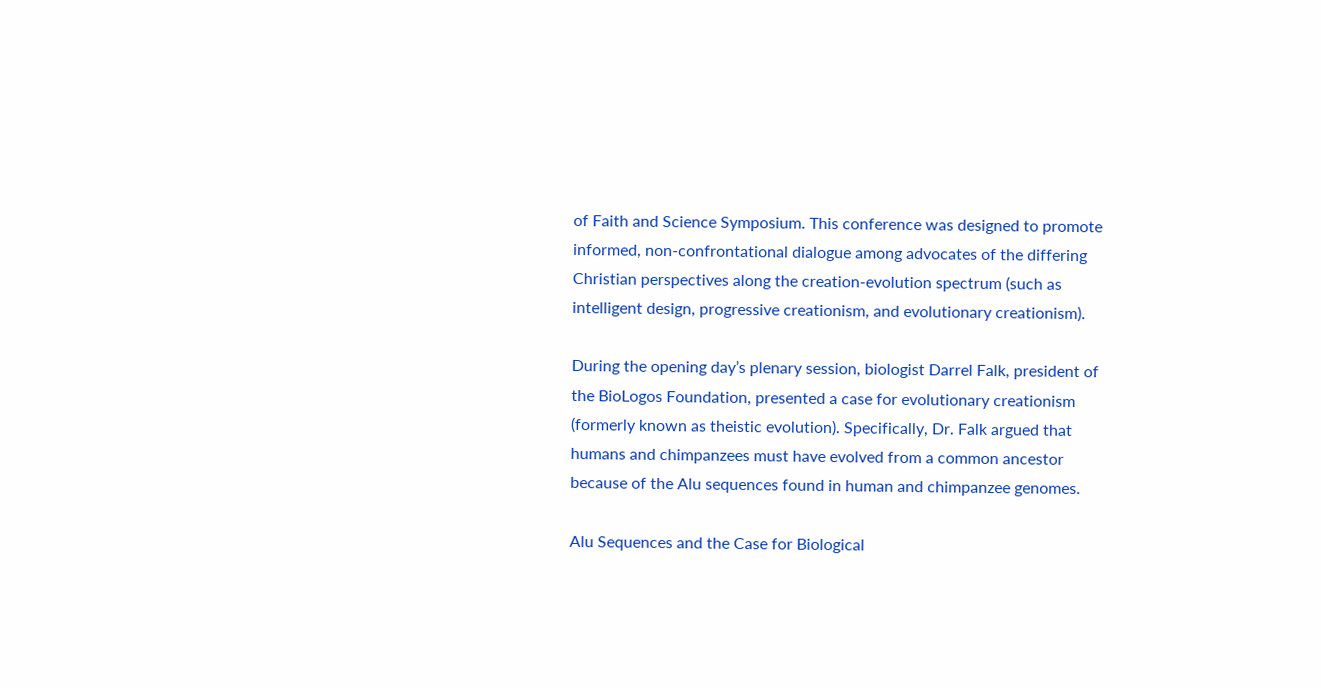of Faith and Science Symposium. This conference was designed to promote informed, non-confrontational dialogue among advocates of the differing Christian perspectives along the creation-evolution spectrum (such as intelligent design, progressive creationism, and evolutionary creationism).

During the opening day’s plenary session, biologist Darrel Falk, president of the BioLogos Foundation, presented a case for evolutionary creationism (formerly known as theistic evolution). Specifically, Dr. Falk argued that humans and chimpanzees must have evolved from a common ancestor because of the Alu sequences found in human and chimpanzee genomes.

Alu Sequences and the Case for Biological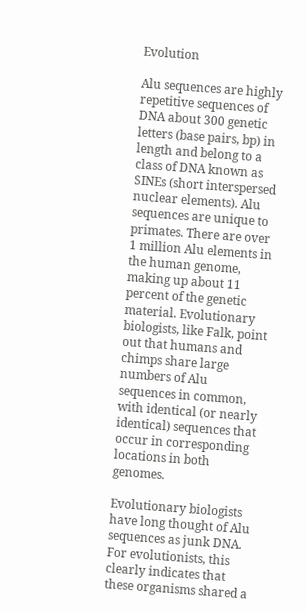Evolution

Alu sequences are highly repetitive sequences of DNA about 300 genetic letters (base pairs, bp) in length and belong to a class of DNA known as SINEs (short interspersed nuclear elements). Alu sequences are unique to primates. There are over 1 million Alu elements in the human genome, making up about 11 percent of the genetic material. Evolutionary biologists, like Falk, point out that humans and chimps share large numbers of Alu sequences in common, with identical (or nearly identical) sequences that occur in corresponding locations in both genomes.

Evolutionary biologists have long thought of Alu sequences as junk DNA. For evolutionists, this clearly indicates that these organisms shared a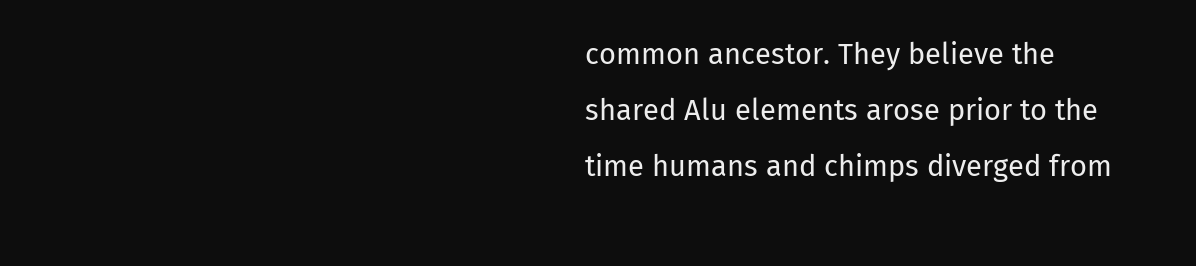common ancestor. They believe the shared Alu elements arose prior to the time humans and chimps diverged from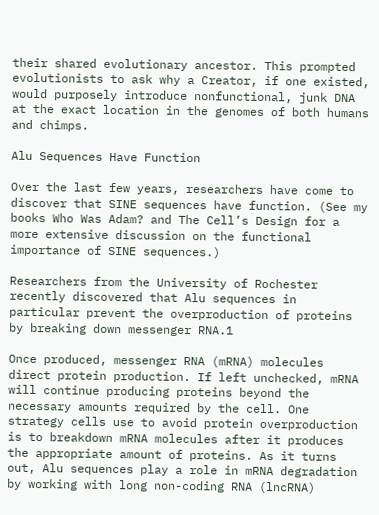their shared evolutionary ancestor. This prompted evolutionists to ask why a Creator, if one existed, would purposely introduce nonfunctional, junk DNA at the exact location in the genomes of both humans and chimps.

Alu Sequences Have Function

Over the last few years, researchers have come to discover that SINE sequences have function. (See my books Who Was Adam? and The Cell’s Design for a more extensive discussion on the functional importance of SINE sequences.)

Researchers from the University of Rochester recently discovered that Alu sequences in particular prevent the overproduction of proteins by breaking down messenger RNA.1

Once produced, messenger RNA (mRNA) molecules direct protein production. If left unchecked, mRNA will continue producing proteins beyond the necessary amounts required by the cell. One strategy cells use to avoid protein overproduction is to breakdown mRNA molecules after it produces the appropriate amount of proteins. As it turns out, Alu sequences play a role in mRNA degradation by working with long non-coding RNA (lncRNA)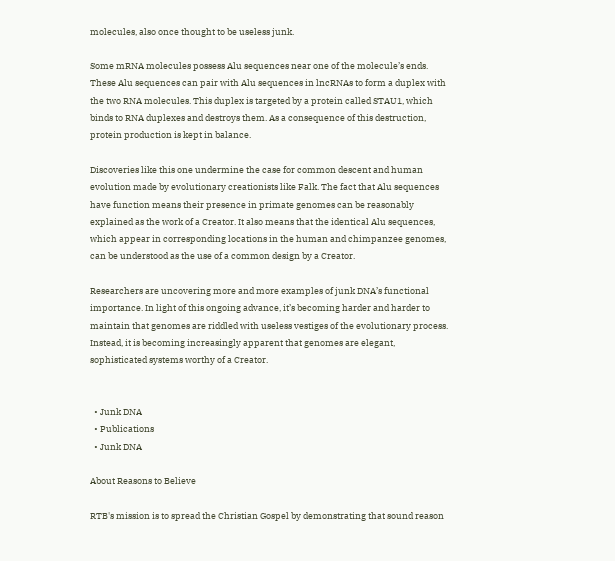molecules, also once thought to be useless junk.

Some mRNA molecules possess Alu sequences near one of the molecule’s ends. These Alu sequences can pair with Alu sequences in lncRNAs to form a duplex with the two RNA molecules. This duplex is targeted by a protein called STAU1, which binds to RNA duplexes and destroys them. As a consequence of this destruction, protein production is kept in balance.

Discoveries like this one undermine the case for common descent and human evolution made by evolutionary creationists like Falk. The fact that Alu sequences have function means their presence in primate genomes can be reasonably explained as the work of a Creator. It also means that the identical Alu sequences, which appear in corresponding locations in the human and chimpanzee genomes, can be understood as the use of a common design by a Creator.

Researchers are uncovering more and more examples of junk DNA’s functional importance. In light of this ongoing advance, it’s becoming harder and harder to maintain that genomes are riddled with useless vestiges of the evolutionary process. Instead, it is becoming increasingly apparent that genomes are elegant, sophisticated systems worthy of a Creator.


  • Junk DNA
  • Publications
  • Junk DNA

About Reasons to Believe

RTB's mission is to spread the Christian Gospel by demonstrating that sound reason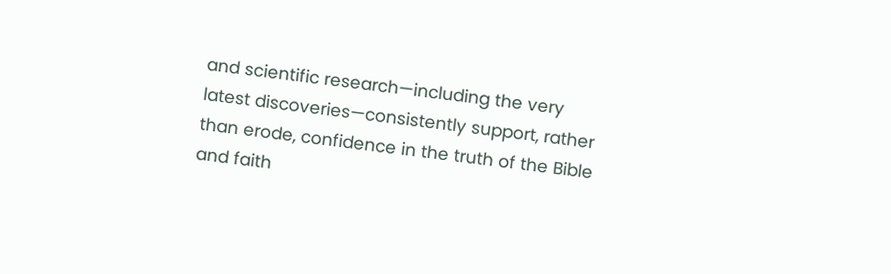and scientific research—including the very latest discoveries—consistently support, rather than erode, confidence in the truth of the Bible and faith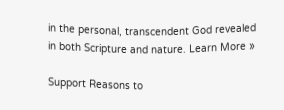in the personal, transcendent God revealed in both Scripture and nature. Learn More »

Support Reasons to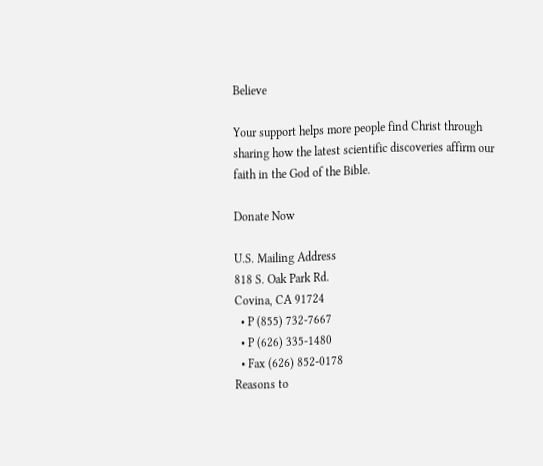Believe

Your support helps more people find Christ through sharing how the latest scientific discoveries affirm our faith in the God of the Bible.

Donate Now

U.S. Mailing Address
818 S. Oak Park Rd.
Covina, CA 91724
  • P (855) 732-7667
  • P (626) 335-1480
  • Fax (626) 852-0178
Reasons to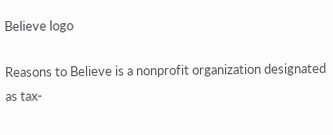Believe logo

Reasons to Believe is a nonprofit organization designated as tax-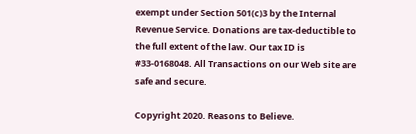exempt under Section 501(c)3 by the Internal Revenue Service. Donations are tax-deductible to the full extent of the law. Our tax ID is #33-0168048. All Transactions on our Web site are safe and secure.

Copyright 2020. Reasons to Believe.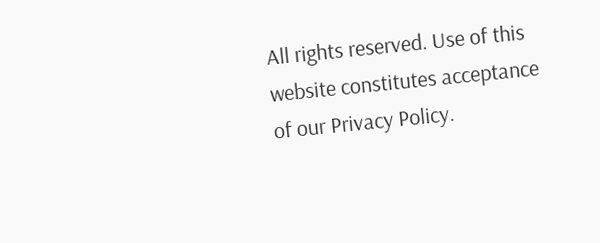All rights reserved. Use of this website constitutes acceptance of our Privacy Policy.